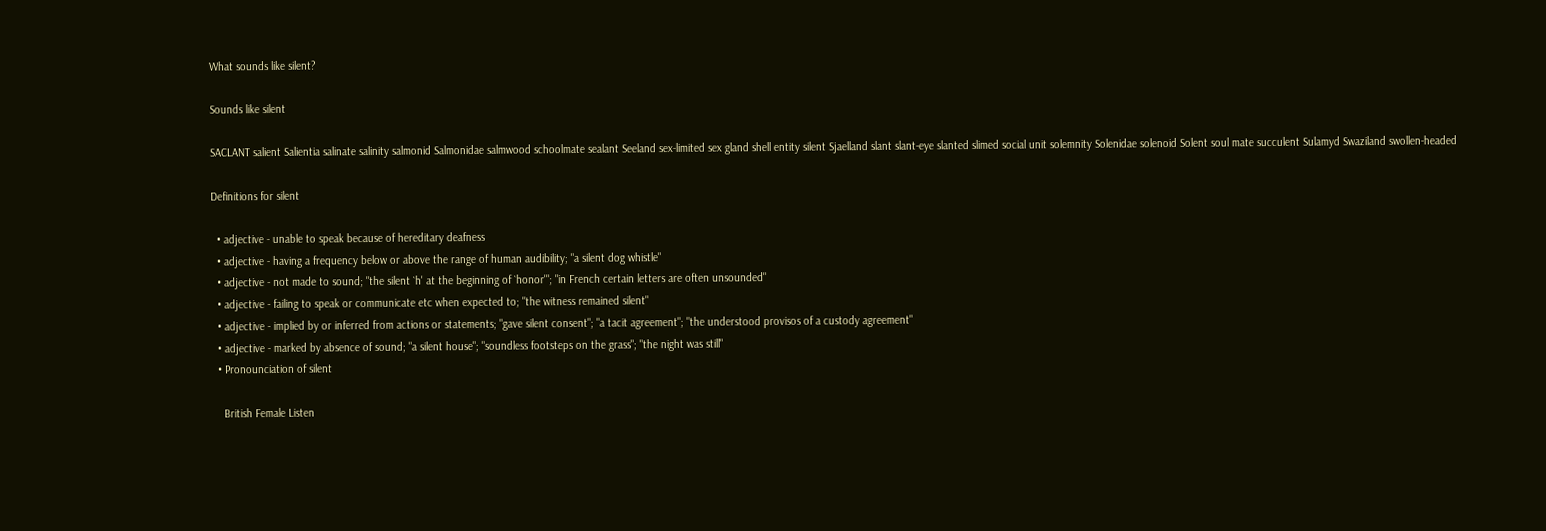What sounds like silent?

Sounds like silent

SACLANT salient Salientia salinate salinity salmonid Salmonidae salmwood schoolmate sealant Seeland sex-limited sex gland shell entity silent Sjaelland slant slant-eye slanted slimed social unit solemnity Solenidae solenoid Solent soul mate succulent Sulamyd Swaziland swollen-headed

Definitions for silent

  • adjective - unable to speak because of hereditary deafness
  • adjective - having a frequency below or above the range of human audibility; "a silent dog whistle"
  • adjective - not made to sound; "the silent `h' at the beginning of `honor'"; "in French certain letters are often unsounded"
  • adjective - failing to speak or communicate etc when expected to; "the witness remained silent"
  • adjective - implied by or inferred from actions or statements; "gave silent consent"; "a tacit agreement"; "the understood provisos of a custody agreement"
  • adjective - marked by absence of sound; "a silent house"; "soundless footsteps on the grass"; "the night was still"
  • Pronounciation of silent

    British Female Listen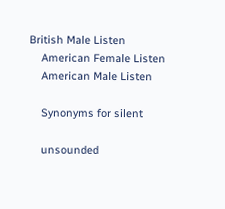British Male Listen
    American Female Listen
    American Male Listen

    Synonyms for silent

    unsounded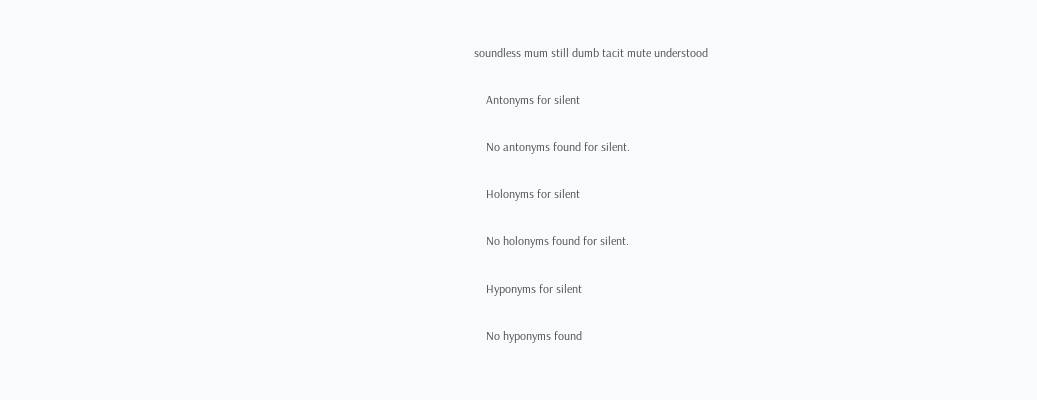soundless mum still dumb tacit mute understood

    Antonyms for silent

    No antonyms found for silent.

    Holonyms for silent

    No holonyms found for silent.

    Hyponyms for silent

    No hyponyms found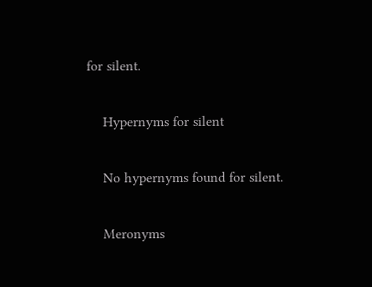for silent.

    Hypernyms for silent

    No hypernyms found for silent.

    Meronyms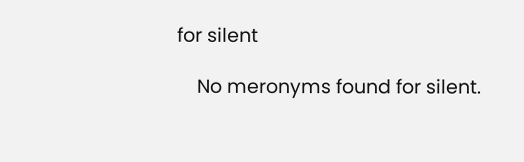for silent

    No meronyms found for silent.